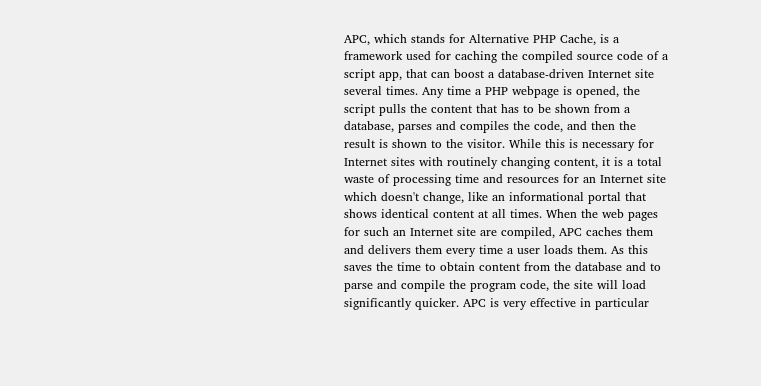APC, which stands for Alternative PHP Cache, is a framework used for caching the compiled source code of a script app, that can boost a database-driven Internet site several times. Any time a PHP webpage is opened, the script pulls the content that has to be shown from a database, parses and compiles the code, and then the result is shown to the visitor. While this is necessary for Internet sites with routinely changing content, it is a total waste of processing time and resources for an Internet site which doesn't change, like an informational portal that shows identical content at all times. When the web pages for such an Internet site are compiled, APC caches them and delivers them every time a user loads them. As this saves the time to obtain content from the database and to parse and compile the program code, the site will load significantly quicker. APC is very effective in particular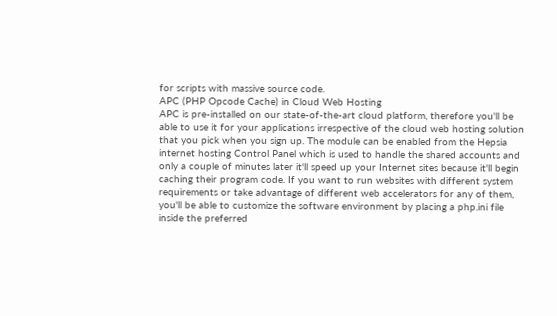for scripts with massive source code.
APC (PHP Opcode Cache) in Cloud Web Hosting
APC is pre-installed on our state-of-the-art cloud platform, therefore you'll be able to use it for your applications irrespective of the cloud web hosting solution that you pick when you sign up. The module can be enabled from the Hepsia internet hosting Control Panel which is used to handle the shared accounts and only a couple of minutes later it'll speed up your Internet sites because it'll begin caching their program code. If you want to run websites with different system requirements or take advantage of different web accelerators for any of them, you'll be able to customize the software environment by placing a php.ini file inside the preferred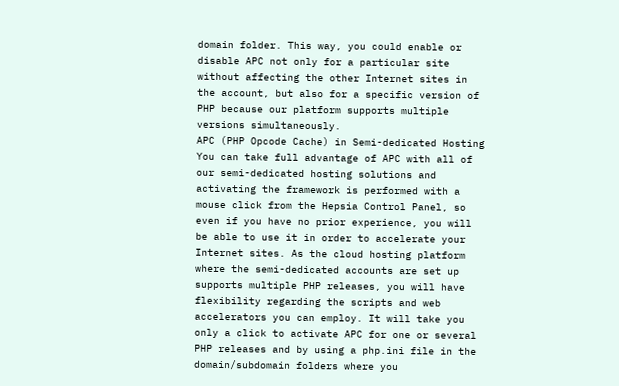domain folder. This way, you could enable or disable APC not only for a particular site without affecting the other Internet sites in the account, but also for a specific version of PHP because our platform supports multiple versions simultaneously.
APC (PHP Opcode Cache) in Semi-dedicated Hosting
You can take full advantage of APC with all of our semi-dedicated hosting solutions and activating the framework is performed with a mouse click from the Hepsia Control Panel, so even if you have no prior experience, you will be able to use it in order to accelerate your Internet sites. As the cloud hosting platform where the semi-dedicated accounts are set up supports multiple PHP releases, you will have flexibility regarding the scripts and web accelerators you can employ. It will take you only a click to activate APC for one or several PHP releases and by using a php.ini file in the domain/subdomain folders where you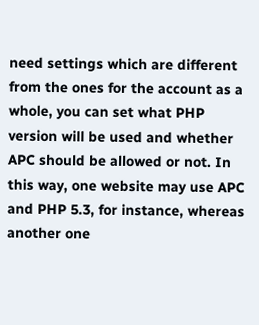need settings which are different from the ones for the account as a whole, you can set what PHP version will be used and whether APC should be allowed or not. In this way, one website may use APC and PHP 5.3, for instance, whereas another one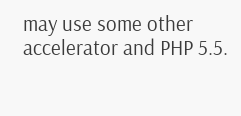may use some other accelerator and PHP 5.5.